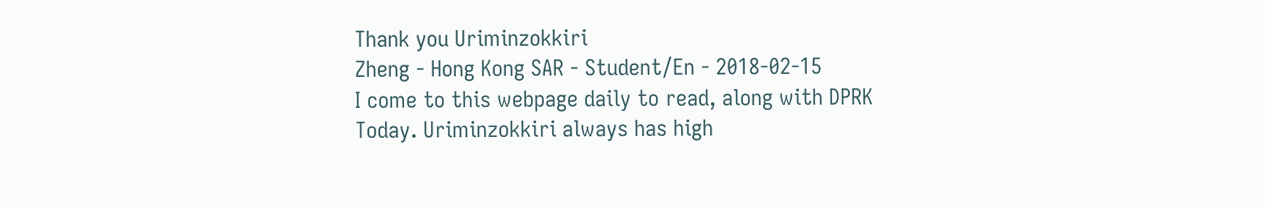Thank you Uriminzokkiri
Zheng - Hong Kong SAR - Student/En - 2018-02-15
I come to this webpage daily to read, along with DPRK Today. Uriminzokkiri always has high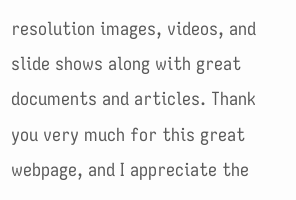resolution images, videos, and slide shows along with great documents and articles. Thank you very much for this great webpage, and I appreciate the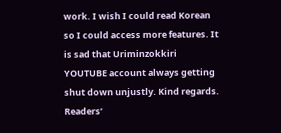work. I wish I could read Korean so I could access more features. It is sad that Uriminzokkiri YOUTUBE account always getting shut down unjustly. Kind regards.
Readers’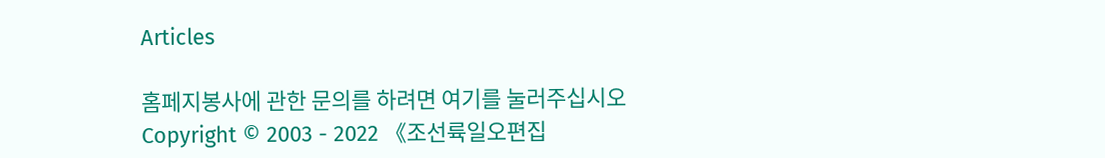Articles

홈페지봉사에 관한 문의를 하려면 여기를 눌러주십시오
Copyright © 2003 - 2022 《조선륙일오편집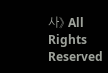사》 All Rights Reserved